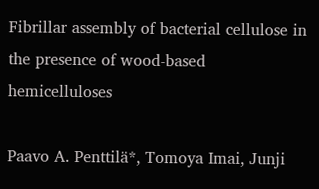Fibrillar assembly of bacterial cellulose in the presence of wood-based hemicelluloses

Paavo A. Penttilä*, Tomoya Imai, Junji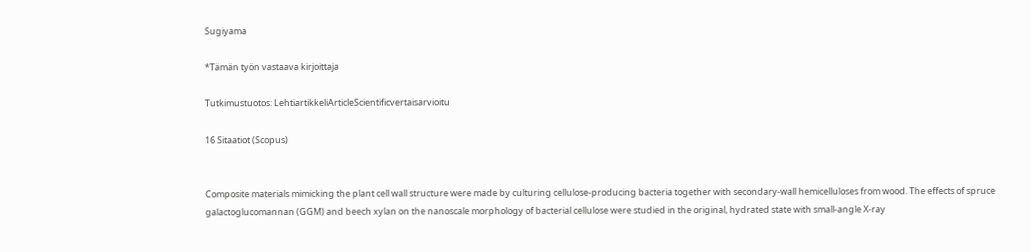Sugiyama

*Tämän työn vastaava kirjoittaja

Tutkimustuotos: LehtiartikkeliArticleScientificvertaisarvioitu

16 Sitaatiot (Scopus)


Composite materials mimicking the plant cell wall structure were made by culturing cellulose-producing bacteria together with secondary-wall hemicelluloses from wood. The effects of spruce galactoglucomannan (GGM) and beech xylan on the nanoscale morphology of bacterial cellulose were studied in the original, hydrated state with small-angle X-ray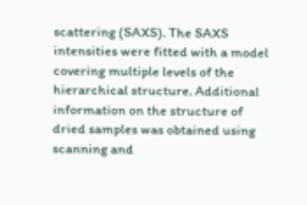scattering (SAXS). The SAXS intensities were fitted with a model covering multiple levels of the hierarchical structure. Additional information on the structure of dried samples was obtained using scanning and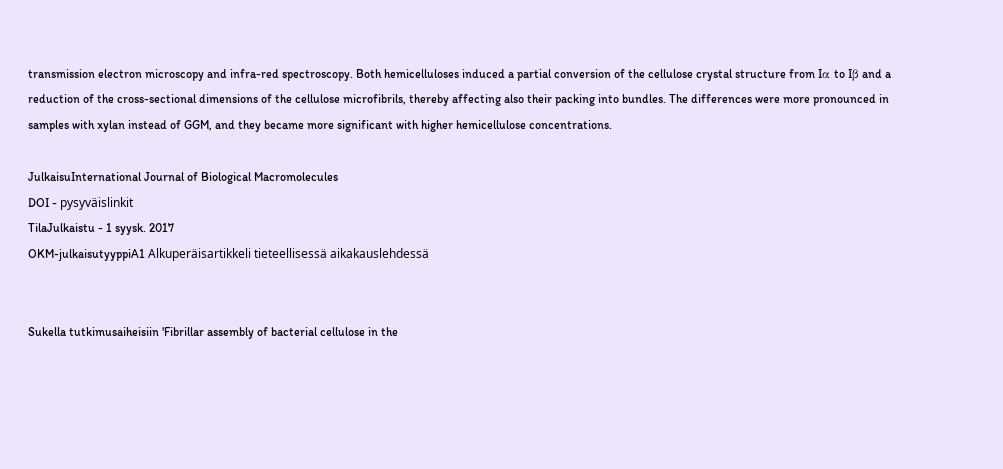transmission electron microscopy and infra-red spectroscopy. Both hemicelluloses induced a partial conversion of the cellulose crystal structure from Iα to Iβ and a reduction of the cross-sectional dimensions of the cellulose microfibrils, thereby affecting also their packing into bundles. The differences were more pronounced in samples with xylan instead of GGM, and they became more significant with higher hemicellulose concentrations.

JulkaisuInternational Journal of Biological Macromolecules
DOI - pysyväislinkit
TilaJulkaistu - 1 syysk. 2017
OKM-julkaisutyyppiA1 Alkuperäisartikkeli tieteellisessä aikakauslehdessä


Sukella tutkimusaiheisiin 'Fibrillar assembly of bacterial cellulose in the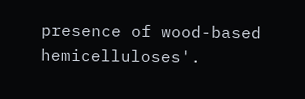presence of wood-based hemicelluloses'.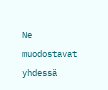Ne muodostavat yhdessä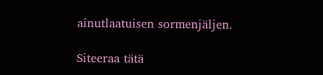ainutlaatuisen sormenjäljen.

Siteeraa tätä